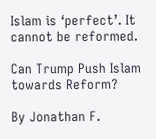Islam is ‘perfect’. It cannot be reformed.

Can Trump Push Islam towards Reform?

By Jonathan F.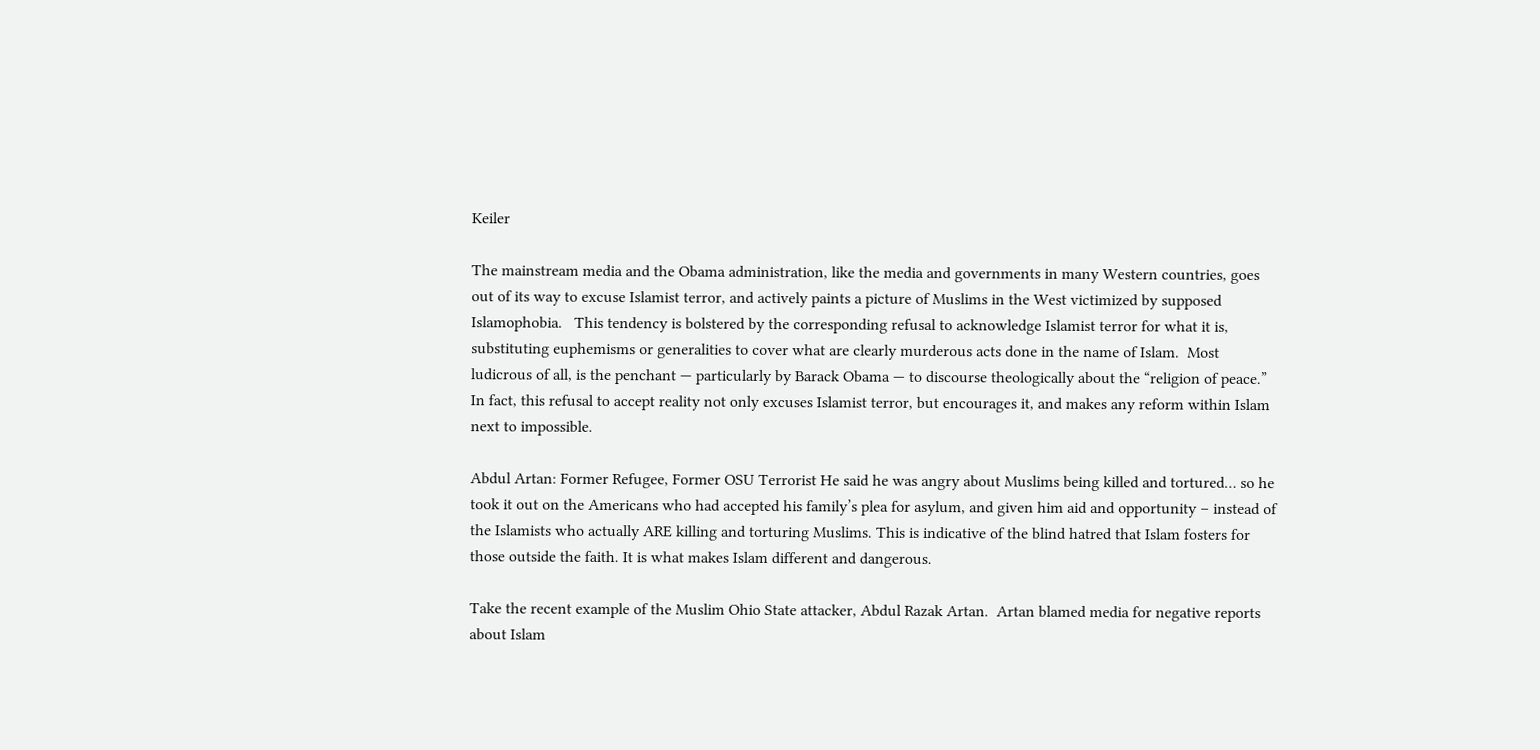Keiler

The mainstream media and the Obama administration, like the media and governments in many Western countries, goes out of its way to excuse Islamist terror, and actively paints a picture of Muslims in the West victimized by supposed Islamophobia.   This tendency is bolstered by the corresponding refusal to acknowledge Islamist terror for what it is, substituting euphemisms or generalities to cover what are clearly murderous acts done in the name of Islam.  Most ludicrous of all, is the penchant — particularly by Barack Obama — to discourse theologically about the “religion of peace.”  In fact, this refusal to accept reality not only excuses Islamist terror, but encourages it, and makes any reform within Islam next to impossible.

Abdul Artan: Former Refugee, Former OSU Terrorist He said he was angry about Muslims being killed and tortured… so he took it out on the Americans who had accepted his family’s plea for asylum, and given him aid and opportunity – instead of the Islamists who actually ARE killing and torturing Muslims. This is indicative of the blind hatred that Islam fosters for those outside the faith. It is what makes Islam different and dangerous.

Take the recent example of the Muslim Ohio State attacker, Abdul Razak Artan.  Artan blamed media for negative reports about Islam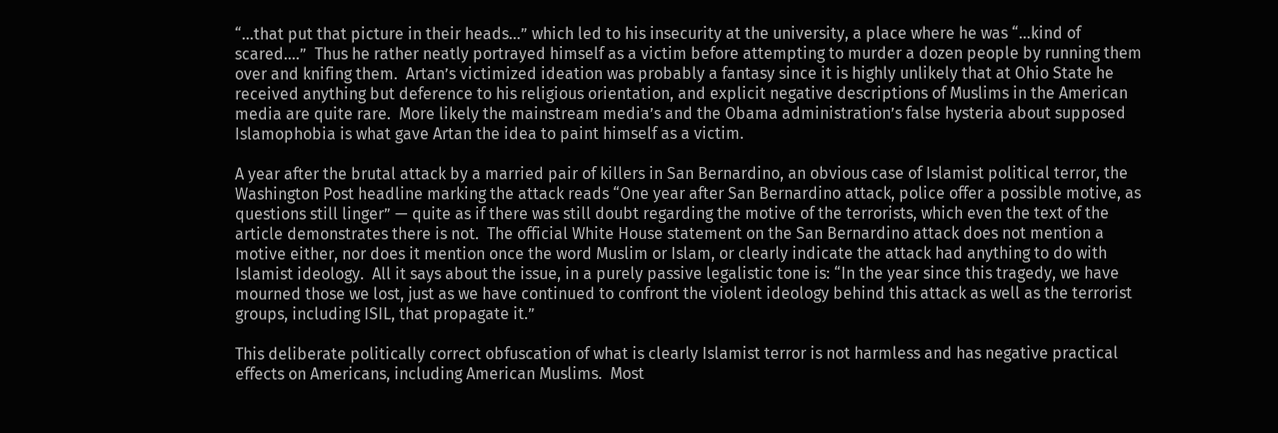“…that put that picture in their heads…” which led to his insecurity at the university, a place where he was “…kind of scared….”  Thus he rather neatly portrayed himself as a victim before attempting to murder a dozen people by running them over and knifing them.  Artan’s victimized ideation was probably a fantasy since it is highly unlikely that at Ohio State he received anything but deference to his religious orientation, and explicit negative descriptions of Muslims in the American media are quite rare.  More likely the mainstream media’s and the Obama administration’s false hysteria about supposed Islamophobia is what gave Artan the idea to paint himself as a victim.

A year after the brutal attack by a married pair of killers in San Bernardino, an obvious case of Islamist political terror, the Washington Post headline marking the attack reads “One year after San Bernardino attack, police offer a possible motive, as questions still linger” — quite as if there was still doubt regarding the motive of the terrorists, which even the text of the article demonstrates there is not.  The official White House statement on the San Bernardino attack does not mention a motive either, nor does it mention once the word Muslim or Islam, or clearly indicate the attack had anything to do with Islamist ideology.  All it says about the issue, in a purely passive legalistic tone is: “In the year since this tragedy, we have mourned those we lost, just as we have continued to confront the violent ideology behind this attack as well as the terrorist groups, including ISIL, that propagate it.”

This deliberate politically correct obfuscation of what is clearly Islamist terror is not harmless and has negative practical effects on Americans, including American Muslims.  Most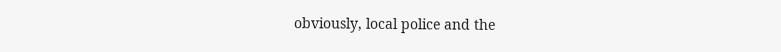obviously, local police and the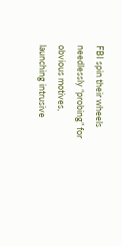FBI spin their wheels needlessly “probing” for obvious motives, launching intrusive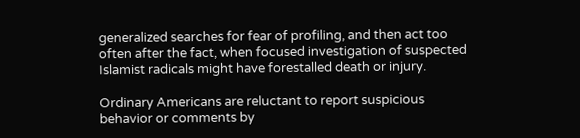generalized searches for fear of profiling, and then act too often after the fact, when focused investigation of suspected Islamist radicals might have forestalled death or injury.

Ordinary Americans are reluctant to report suspicious behavior or comments by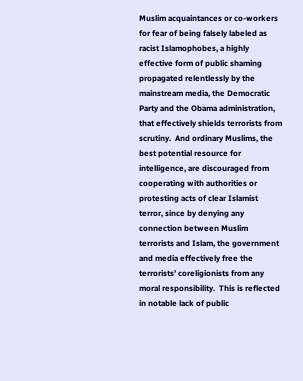Muslim acquaintances or co-workers for fear of being falsely labeled as racist Islamophobes, a highly effective form of public shaming propagated relentlessly by the mainstream media, the Democratic Party and the Obama administration, that effectively shields terrorists from scrutiny.  And ordinary Muslims, the best potential resource for intelligence, are discouraged from cooperating with authorities or protesting acts of clear Islamist terror, since by denying any connection between Muslim terrorists and Islam, the government and media effectively free the terrorists’ coreligionists from any moral responsibility.  This is reflected in notable lack of public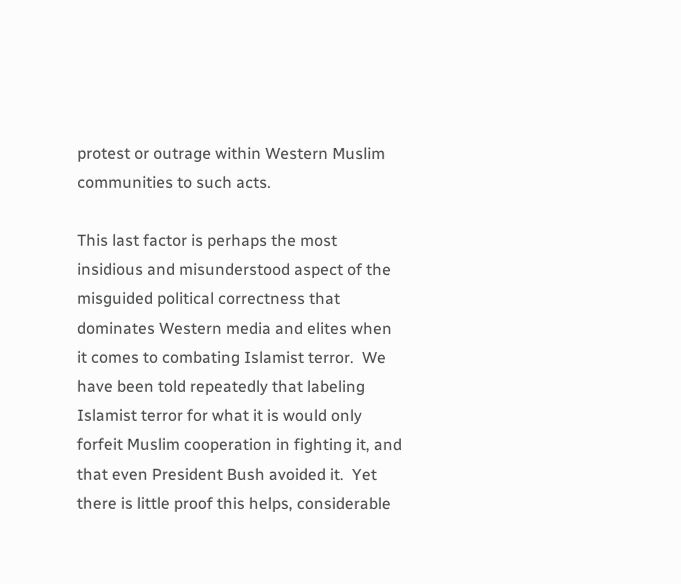protest or outrage within Western Muslim communities to such acts.

This last factor is perhaps the most insidious and misunderstood aspect of the misguided political correctness that dominates Western media and elites when it comes to combating Islamist terror.  We have been told repeatedly that labeling Islamist terror for what it is would only forfeit Muslim cooperation in fighting it, and that even President Bush avoided it.  Yet there is little proof this helps, considerable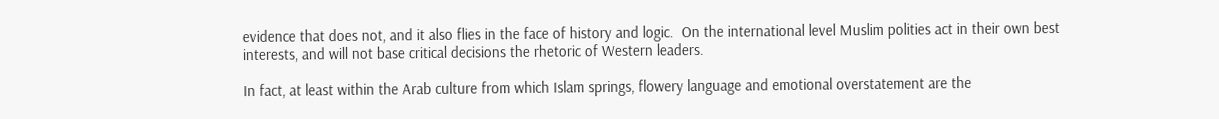evidence that does not, and it also flies in the face of history and logic.  On the international level Muslim polities act in their own best interests, and will not base critical decisions the rhetoric of Western leaders.

In fact, at least within the Arab culture from which Islam springs, flowery language and emotional overstatement are the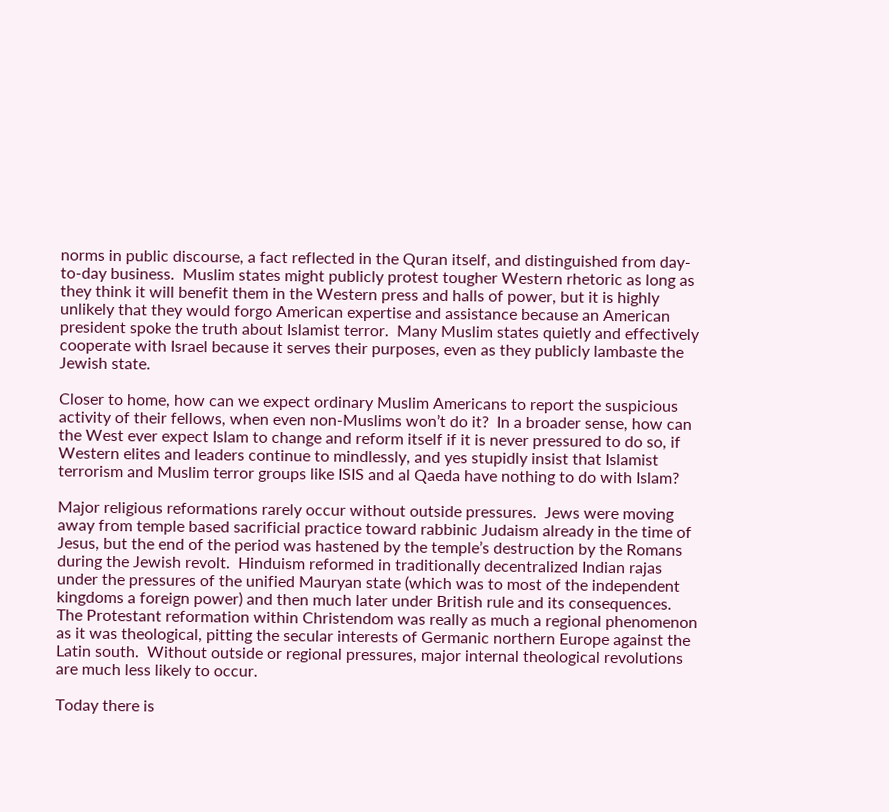norms in public discourse, a fact reflected in the Quran itself, and distinguished from day-to-day business.  Muslim states might publicly protest tougher Western rhetoric as long as they think it will benefit them in the Western press and halls of power, but it is highly unlikely that they would forgo American expertise and assistance because an American president spoke the truth about Islamist terror.  Many Muslim states quietly and effectively cooperate with Israel because it serves their purposes, even as they publicly lambaste the Jewish state.

Closer to home, how can we expect ordinary Muslim Americans to report the suspicious activity of their fellows, when even non-Muslims won’t do it?  In a broader sense, how can the West ever expect Islam to change and reform itself if it is never pressured to do so, if Western elites and leaders continue to mindlessly, and yes stupidly insist that Islamist terrorism and Muslim terror groups like ISIS and al Qaeda have nothing to do with Islam?

Major religious reformations rarely occur without outside pressures.  Jews were moving away from temple based sacrificial practice toward rabbinic Judaism already in the time of Jesus, but the end of the period was hastened by the temple’s destruction by the Romans during the Jewish revolt.  Hinduism reformed in traditionally decentralized Indian rajas under the pressures of the unified Mauryan state (which was to most of the independent kingdoms a foreign power) and then much later under British rule and its consequences.  The Protestant reformation within Christendom was really as much a regional phenomenon as it was theological, pitting the secular interests of Germanic northern Europe against the Latin south.  Without outside or regional pressures, major internal theological revolutions are much less likely to occur.

Today there is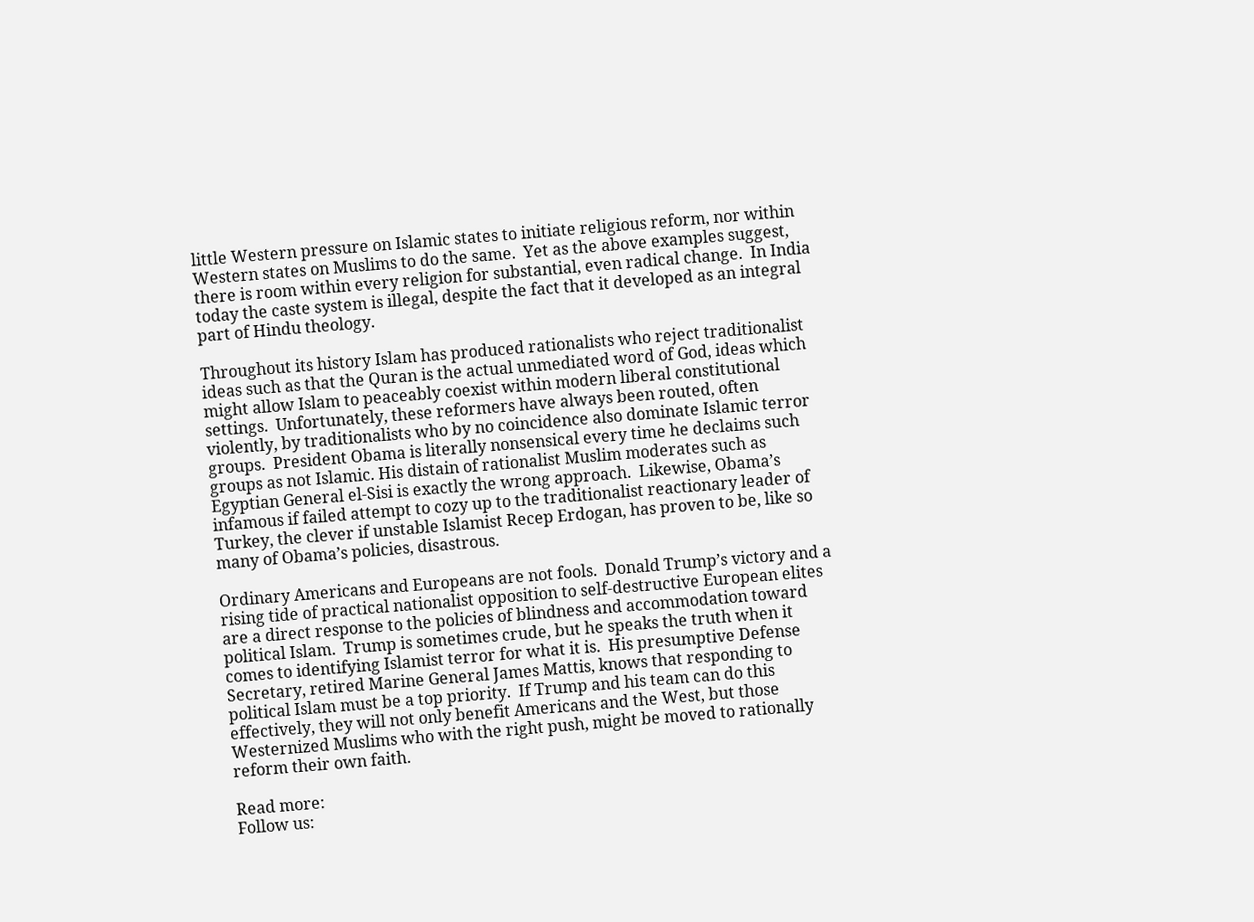little Western pressure on Islamic states to initiate religious reform, nor within Western states on Muslims to do the same.  Yet as the above examples suggest, there is room within every religion for substantial, even radical change.  In India today the caste system is illegal, despite the fact that it developed as an integral part of Hindu theology.

Throughout its history Islam has produced rationalists who reject traditionalist ideas such as that the Quran is the actual unmediated word of God, ideas which might allow Islam to peaceably coexist within modern liberal constitutional settings.  Unfortunately, these reformers have always been routed, often violently, by traditionalists who by no coincidence also dominate Islamic terror groups.  President Obama is literally nonsensical every time he declaims such groups as not Islamic. His distain of rationalist Muslim moderates such as Egyptian General el-Sisi is exactly the wrong approach.  Likewise, Obama’s infamous if failed attempt to cozy up to the traditionalist reactionary leader of Turkey, the clever if unstable Islamist Recep Erdogan, has proven to be, like so many of Obama’s policies, disastrous.

Ordinary Americans and Europeans are not fools.  Donald Trump’s victory and a rising tide of practical nationalist opposition to self-destructive European elites are a direct response to the policies of blindness and accommodation toward political Islam.  Trump is sometimes crude, but he speaks the truth when it comes to identifying Islamist terror for what it is.  His presumptive Defense Secretary, retired Marine General James Mattis, knows that responding to political Islam must be a top priority.  If Trump and his team can do this effectively, they will not only benefit Americans and the West, but those Westernized Muslims who with the right push, might be moved to rationally reform their own faith.

Read more:
Follow us: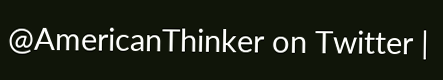@AmericanThinker on Twitter |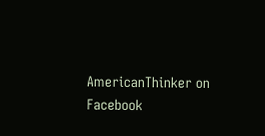AmericanThinker on Facebook